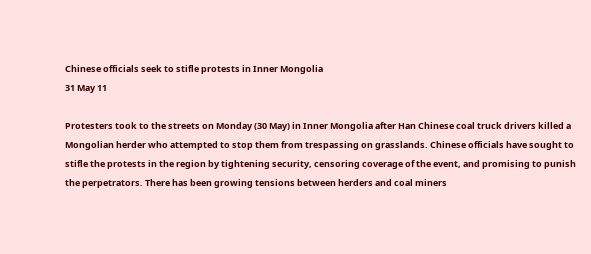Chinese officials seek to stifle protests in Inner Mongolia
31 May 11

Protesters took to the streets on Monday (30 May) in Inner Mongolia after Han Chinese coal truck drivers killed a Mongolian herder who attempted to stop them from trespassing on grasslands. Chinese officials have sought to stifle the protests in the region by tightening security, censoring coverage of the event, and promising to punish the perpetrators. There has been growing tensions between herders and coal miners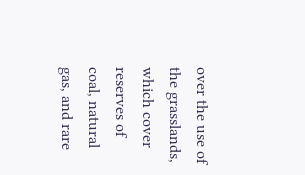over the use of the grasslands, which cover reserves of coal, natural gas, and rare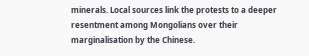minerals. Local sources link the protests to a deeper resentment among Mongolians over their marginalisation by the Chinese.